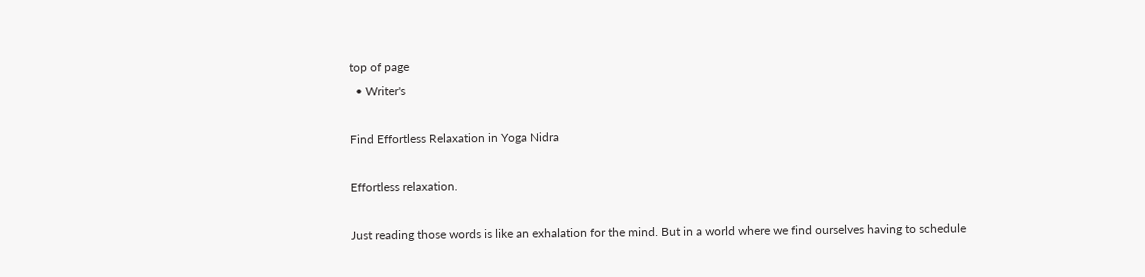top of page
  • Writer's

Find Effortless Relaxation in Yoga Nidra

Effortless relaxation.

Just reading those words is like an exhalation for the mind. But in a world where we find ourselves having to schedule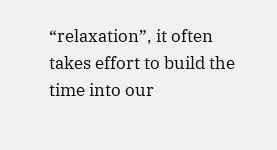“relaxation”, it often takes effort to build the time into our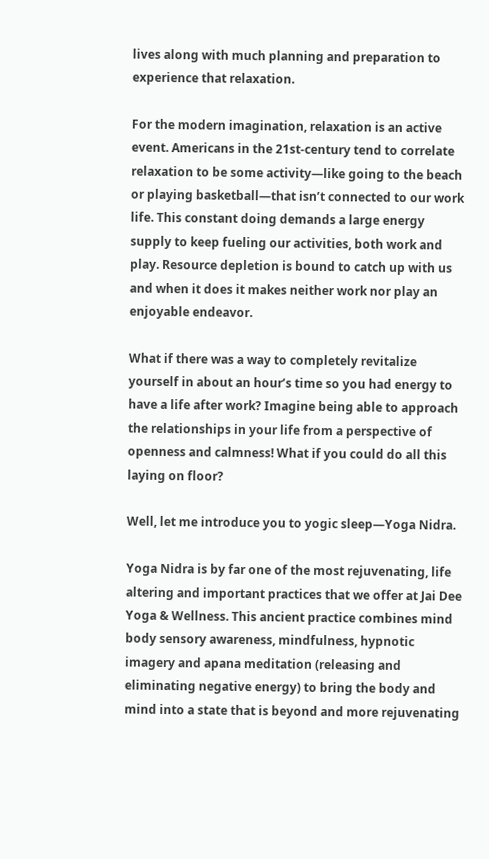lives along with much planning and preparation to experience that relaxation.

For the modern imagination, relaxation is an active event. Americans in the 21st-century tend to correlate relaxation to be some activity—like going to the beach or playing basketball—that isn’t connected to our work life. This constant doing demands a large energy supply to keep fueling our activities, both work and play. Resource depletion is bound to catch up with us and when it does it makes neither work nor play an enjoyable endeavor.

What if there was a way to completely revitalize yourself in about an hour’s time so you had energy to have a life after work? Imagine being able to approach the relationships in your life from a perspective of openness and calmness! What if you could do all this laying on floor?

Well, let me introduce you to yogic sleep—Yoga Nidra.

Yoga Nidra is by far one of the most rejuvenating, life altering and important practices that we offer at Jai Dee Yoga & Wellness. This ancient practice combines mind body sensory awareness, mindfulness, hypnotic imagery and apana meditation (releasing and eliminating negative energy) to bring the body and mind into a state that is beyond and more rejuvenating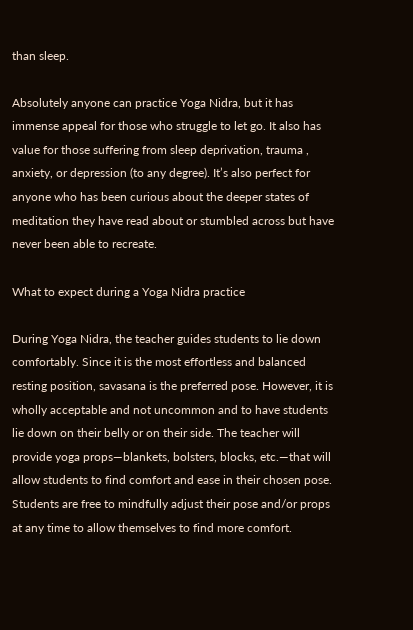than sleep.

Absolutely anyone can practice Yoga Nidra, but it has immense appeal for those who struggle to let go. It also has value for those suffering from sleep deprivation, trauma , anxiety, or depression (to any degree). It’s also perfect for anyone who has been curious about the deeper states of meditation they have read about or stumbled across but have never been able to recreate.

What to expect during a Yoga Nidra practice

During Yoga Nidra, the teacher guides students to lie down comfortably. Since it is the most effortless and balanced resting position, savasana is the preferred pose. However, it is wholly acceptable and not uncommon and to have students lie down on their belly or on their side. The teacher will provide yoga props—blankets, bolsters, blocks, etc.—that will allow students to find comfort and ease in their chosen pose. Students are free to mindfully adjust their pose and/or props at any time to allow themselves to find more comfort.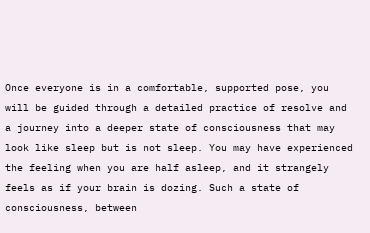Once everyone is in a comfortable, supported pose, you will be guided through a detailed practice of resolve and a journey into a deeper state of consciousness that may look like sleep but is not sleep. You may have experienced the feeling when you are half asleep, and it strangely feels as if your brain is dozing. Such a state of consciousness, between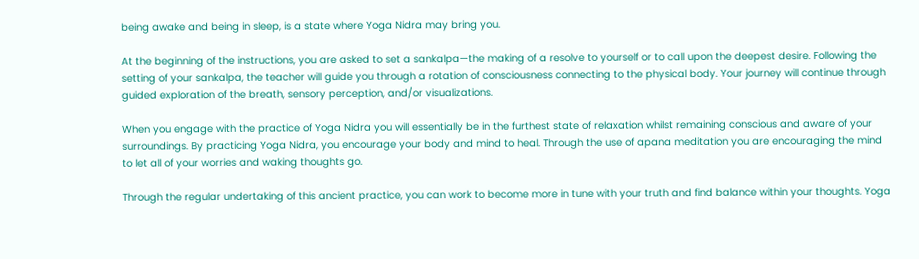being awake and being in sleep, is a state where Yoga Nidra may bring you.

At the beginning of the instructions, you are asked to set a sankalpa—the making of a resolve to yourself or to call upon the deepest desire. Following the setting of your sankalpa, the teacher will guide you through a rotation of consciousness connecting to the physical body. Your journey will continue through guided exploration of the breath, sensory perception, and/or visualizations.

When you engage with the practice of Yoga Nidra you will essentially be in the furthest state of relaxation whilst remaining conscious and aware of your surroundings. By practicing Yoga Nidra, you encourage your body and mind to heal. Through the use of apana meditation you are encouraging the mind to let all of your worries and waking thoughts go.

Through the regular undertaking of this ancient practice, you can work to become more in tune with your truth and find balance within your thoughts. Yoga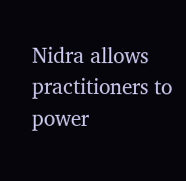Nidra allows practitioners to power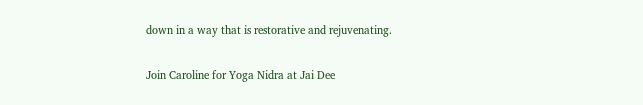down in a way that is restorative and rejuvenating.

Join Caroline for Yoga Nidra at Jai Dee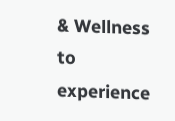& Wellness to experience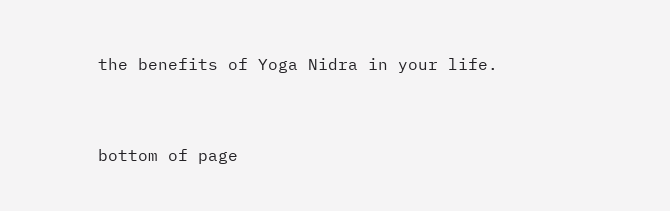the benefits of Yoga Nidra in your life.


bottom of page